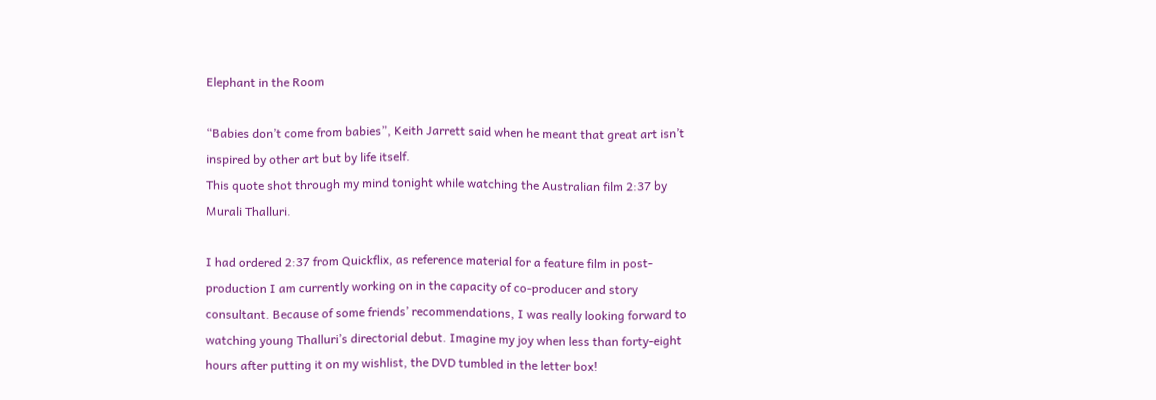Elephant in the Room

“Babies don’t come from babies”, Keith Jarrett said when he meant that great art isn’t inspired by other art but by life itself.
This quote shot through my mind tonight while watching the Australian film 2:37 by Murali Thalluri.

I had ordered 2:37 from Quickflix, as reference material for a feature film in post-production I am currently working on in the capacity of co-producer and story consultant. Because of some friends’ recommendations, I was really looking forward to watching young Thalluri’s directorial debut. Imagine my joy when less than forty-eight hours after putting it on my wishlist, the DVD tumbled in the letter box!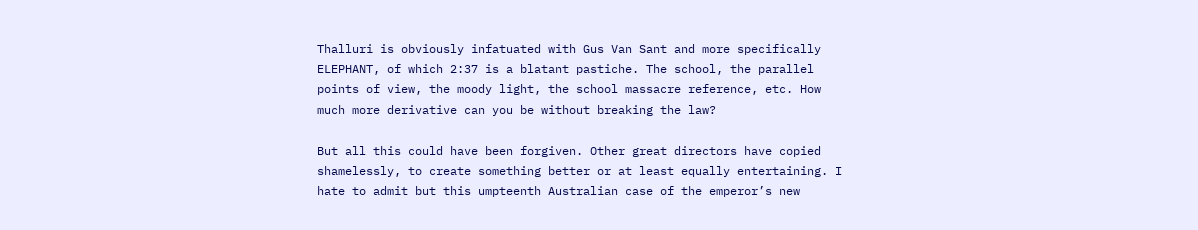Thalluri is obviously infatuated with Gus Van Sant and more specifically ELEPHANT, of which 2:37 is a blatant pastiche. The school, the parallel points of view, the moody light, the school massacre reference, etc. How much more derivative can you be without breaking the law?

But all this could have been forgiven. Other great directors have copied shamelessly, to create something better or at least equally entertaining. I hate to admit but this umpteenth Australian case of the emperor’s new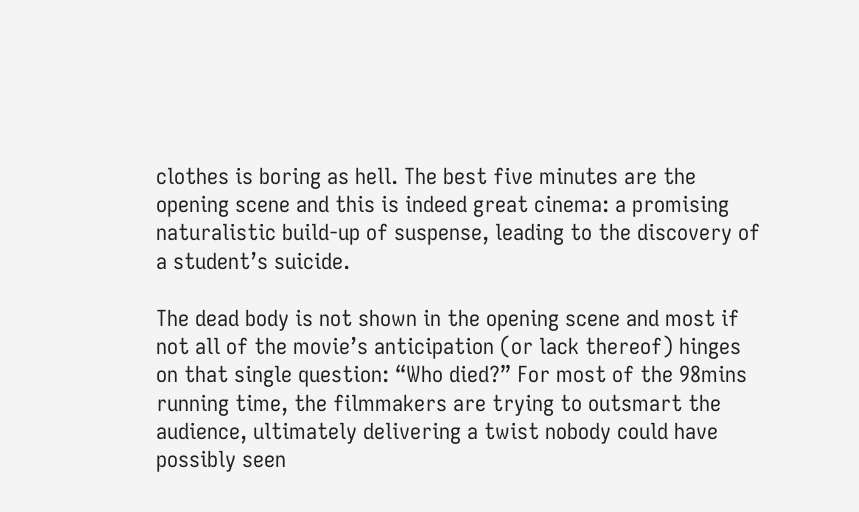clothes is boring as hell. The best five minutes are the opening scene and this is indeed great cinema: a promising naturalistic build-up of suspense, leading to the discovery of a student’s suicide.

The dead body is not shown in the opening scene and most if not all of the movie’s anticipation (or lack thereof) hinges on that single question: “Who died?” For most of the 98mins running time, the filmmakers are trying to outsmart the audience, ultimately delivering a twist nobody could have possibly seen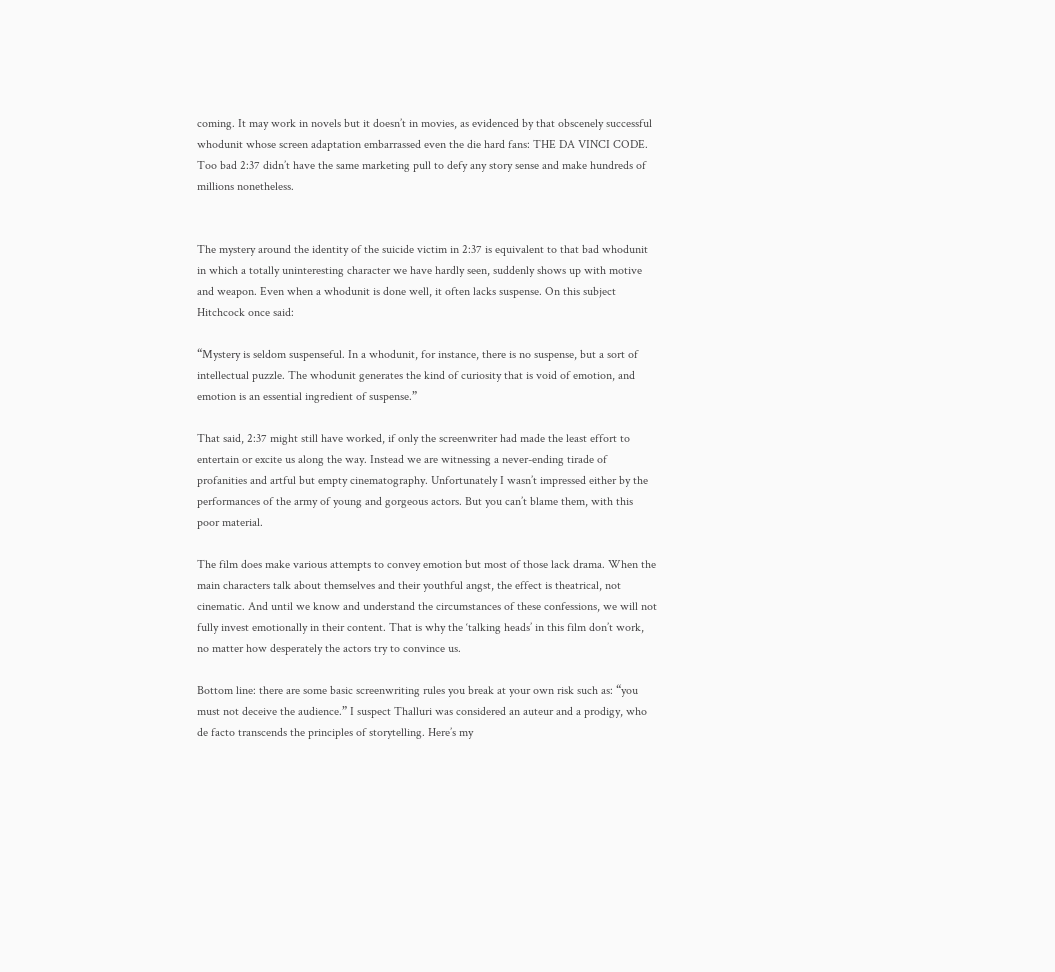coming. It may work in novels but it doesn’t in movies, as evidenced by that obscenely successful whodunit whose screen adaptation embarrassed even the die hard fans: THE DA VINCI CODE. Too bad 2:37 didn’t have the same marketing pull to defy any story sense and make hundreds of millions nonetheless.


The mystery around the identity of the suicide victim in 2:37 is equivalent to that bad whodunit in which a totally uninteresting character we have hardly seen, suddenly shows up with motive and weapon. Even when a whodunit is done well, it often lacks suspense. On this subject Hitchcock once said:

“Mystery is seldom suspenseful. In a whodunit, for instance, there is no suspense, but a sort of intellectual puzzle. The whodunit generates the kind of curiosity that is void of emotion, and emotion is an essential ingredient of suspense.”

That said, 2:37 might still have worked, if only the screenwriter had made the least effort to entertain or excite us along the way. Instead we are witnessing a never-ending tirade of profanities and artful but empty cinematography. Unfortunately I wasn’t impressed either by the performances of the army of young and gorgeous actors. But you can’t blame them, with this poor material.

The film does make various attempts to convey emotion but most of those lack drama. When the main characters talk about themselves and their youthful angst, the effect is theatrical, not cinematic. And until we know and understand the circumstances of these confessions, we will not fully invest emotionally in their content. That is why the ‘talking heads’ in this film don’t work, no matter how desperately the actors try to convince us.

Bottom line: there are some basic screenwriting rules you break at your own risk such as: “you must not deceive the audience.” I suspect Thalluri was considered an auteur and a prodigy, who de facto transcends the principles of storytelling. Here’s my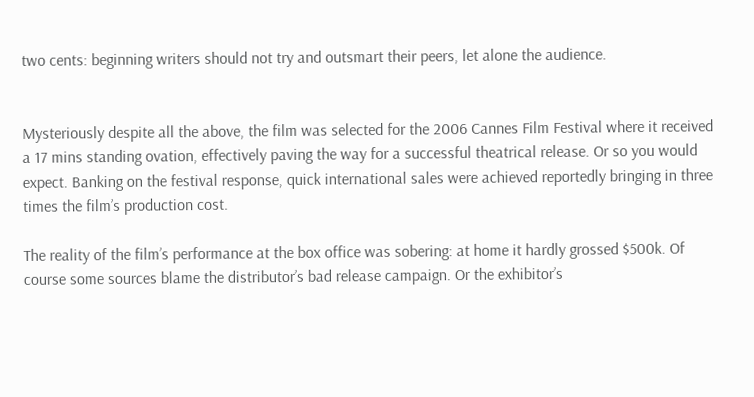two cents: beginning writers should not try and outsmart their peers, let alone the audience.


Mysteriously despite all the above, the film was selected for the 2006 Cannes Film Festival where it received a 17 mins standing ovation, effectively paving the way for a successful theatrical release. Or so you would expect. Banking on the festival response, quick international sales were achieved reportedly bringing in three times the film’s production cost.

The reality of the film’s performance at the box office was sobering: at home it hardly grossed $500k. Of course some sources blame the distributor’s bad release campaign. Or the exhibitor’s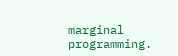marginal programming.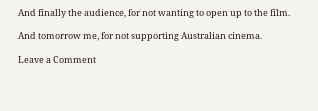And finally the audience, for not wanting to open up to the film.

And tomorrow me, for not supporting Australian cinema.

Leave a Comment